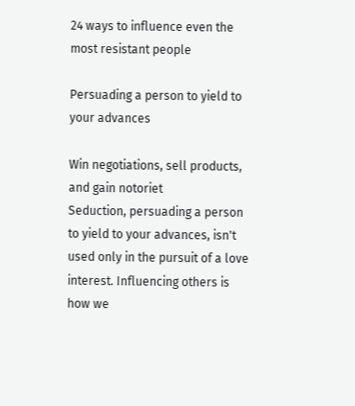24 ways to influence even the most resistant people

Persuading a person to yield to your advances

Win negotiations, sell products, and gain notoriet
Seduction, persuading a person to yield to your advances, isn't used only in the pursuit of a love interest. Influencing others is how we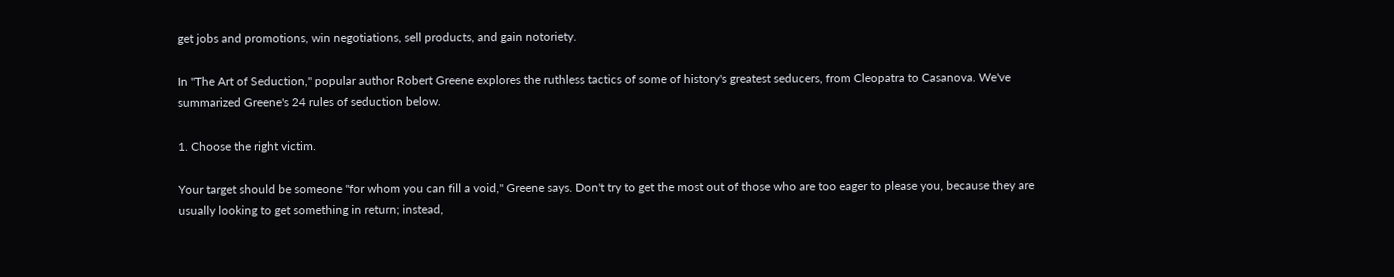get jobs and promotions, win negotiations, sell products, and gain notoriety.

In "The Art of Seduction," popular author Robert Greene explores the ruthless tactics of some of history's greatest seducers, from Cleopatra to Casanova. We've summarized Greene's 24 rules of seduction below.

1. Choose the right victim.

Your target should be someone "for whom you can fill a void," Greene says. Don't try to get the most out of those who are too eager to please you, because they are usually looking to get something in return; instead,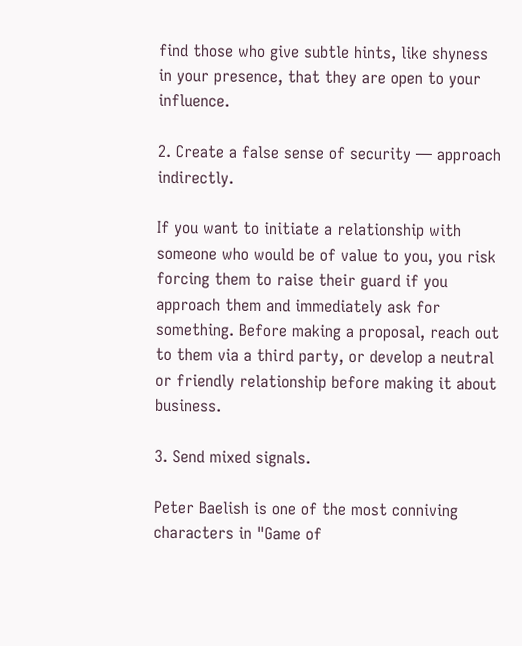find those who give subtle hints, like shyness in your presence, that they are open to your influence.

2. Create a false sense of security — approach indirectly.

If you want to initiate a relationship with someone who would be of value to you, you risk forcing them to raise their guard if you approach them and immediately ask for something. Before making a proposal, reach out to them via a third party, or develop a neutral or friendly relationship before making it about business.

3. Send mixed signals.

Peter Baelish is one of the most conniving characters in "Game of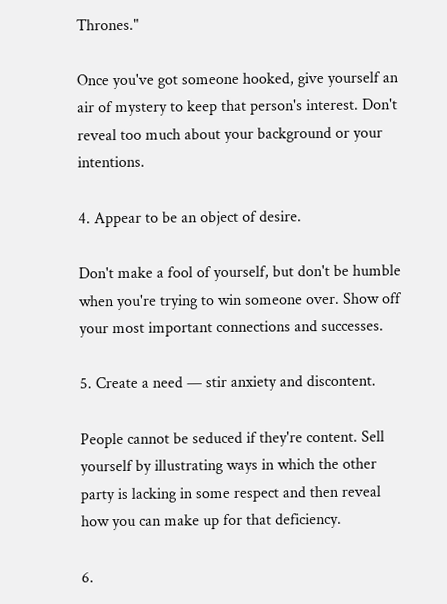Thrones."

Once you've got someone hooked, give yourself an air of mystery to keep that person's interest. Don't reveal too much about your background or your intentions.

4. Appear to be an object of desire.

Don't make a fool of yourself, but don't be humble when you're trying to win someone over. Show off your most important connections and successes.

5. Create a need — stir anxiety and discontent.

People cannot be seduced if they're content. Sell yourself by illustrating ways in which the other party is lacking in some respect and then reveal how you can make up for that deficiency.

6.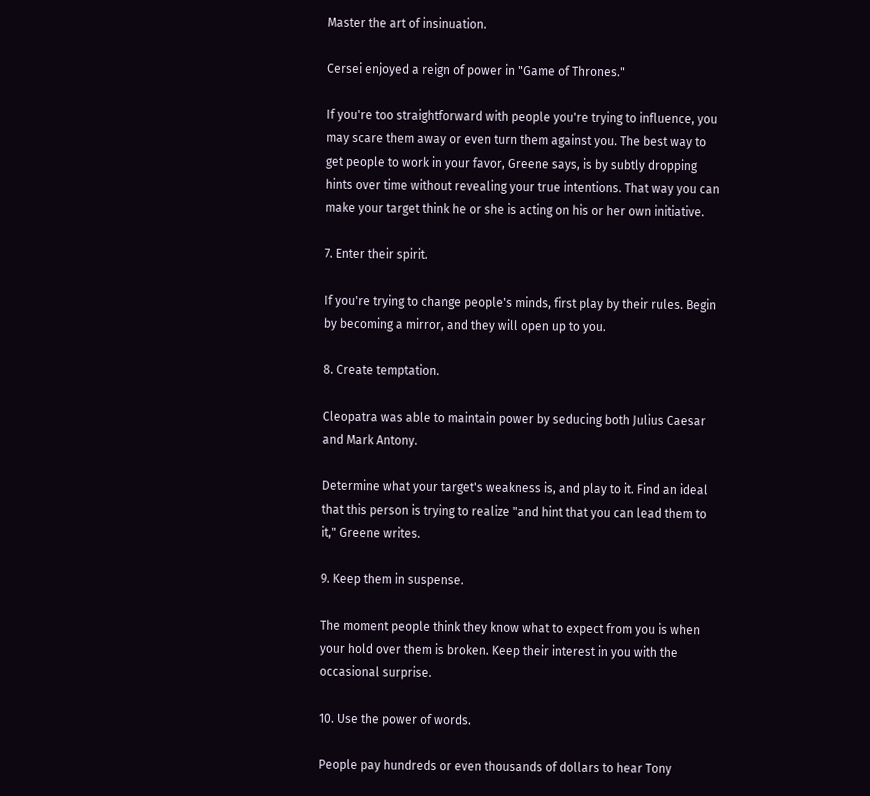Master the art of insinuation.

Cersei enjoyed a reign of power in "Game of Thrones."

If you're too straightforward with people you're trying to influence, you may scare them away or even turn them against you. The best way to get people to work in your favor, Greene says, is by subtly dropping hints over time without revealing your true intentions. That way you can make your target think he or she is acting on his or her own initiative.

7. Enter their spirit.

If you're trying to change people's minds, first play by their rules. Begin by becoming a mirror, and they will open up to you.

8. Create temptation.

Cleopatra was able to maintain power by seducing both Julius Caesar and Mark Antony.

Determine what your target's weakness is, and play to it. Find an ideal that this person is trying to realize "and hint that you can lead them to it," Greene writes.

9. Keep them in suspense.

The moment people think they know what to expect from you is when your hold over them is broken. Keep their interest in you with the occasional surprise.

10. Use the power of words.

People pay hundreds or even thousands of dollars to hear Tony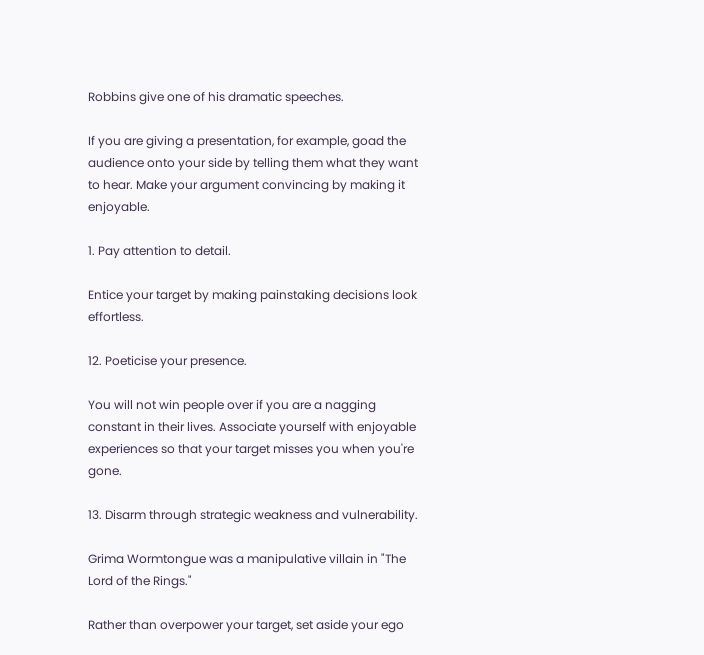Robbins give one of his dramatic speeches.

If you are giving a presentation, for example, goad the audience onto your side by telling them what they want to hear. Make your argument convincing by making it enjoyable.

1. Pay attention to detail.

Entice your target by making painstaking decisions look effortless.

12. Poeticise your presence.

You will not win people over if you are a nagging constant in their lives. Associate yourself with enjoyable experiences so that your target misses you when you're gone.

13. Disarm through strategic weakness and vulnerability.

Grima Wormtongue was a manipulative villain in "The Lord of the Rings."

Rather than overpower your target, set aside your ego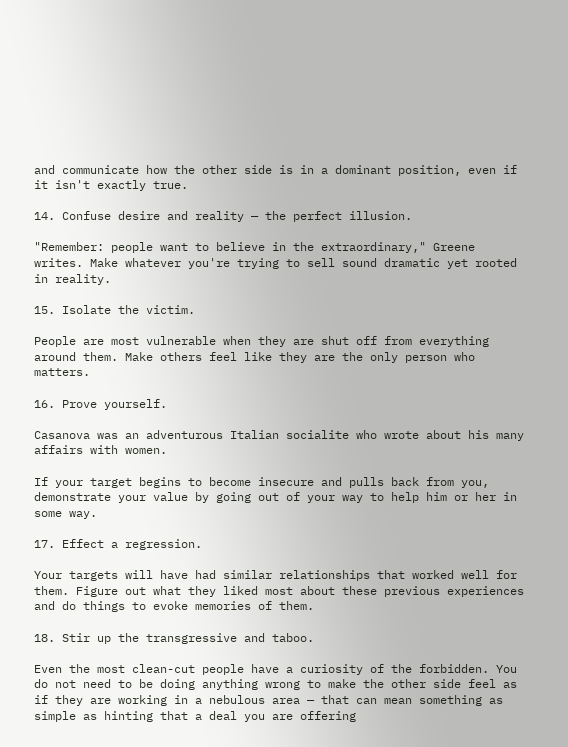and communicate how the other side is in a dominant position, even if it isn't exactly true.

14. Confuse desire and reality — the perfect illusion.

"Remember: people want to believe in the extraordinary," Greene writes. Make whatever you're trying to sell sound dramatic yet rooted in reality.

15. Isolate the victim.

People are most vulnerable when they are shut off from everything around them. Make others feel like they are the only person who matters.

16. Prove yourself.

Casanova was an adventurous Italian socialite who wrote about his many affairs with women.

If your target begins to become insecure and pulls back from you, demonstrate your value by going out of your way to help him or her in some way.

17. Effect a regression.

Your targets will have had similar relationships that worked well for them. Figure out what they liked most about these previous experiences and do things to evoke memories of them.

18. Stir up the transgressive and taboo.

Even the most clean-cut people have a curiosity of the forbidden. You do not need to be doing anything wrong to make the other side feel as if they are working in a nebulous area — that can mean something as simple as hinting that a deal you are offering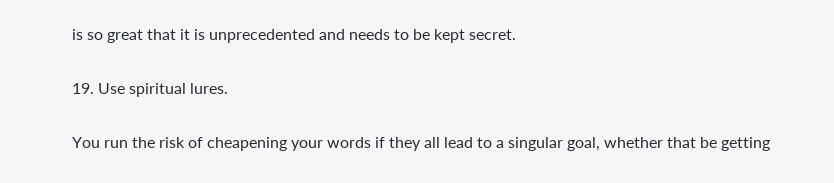is so great that it is unprecedented and needs to be kept secret.

19. Use spiritual lures.

You run the risk of cheapening your words if they all lead to a singular goal, whether that be getting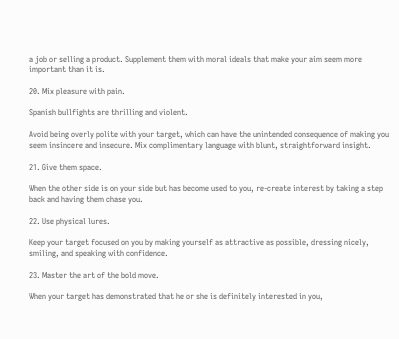a job or selling a product. Supplement them with moral ideals that make your aim seem more important than it is.

20. Mix pleasure with pain.

Spanish bullfights are thrilling and violent.

Avoid being overly polite with your target, which can have the unintended consequence of making you seem insincere and insecure. Mix complimentary language with blunt, straightforward insight.

21. Give them space.

When the other side is on your side but has become used to you, re-create interest by taking a step back and having them chase you.

22. Use physical lures.

Keep your target focused on you by making yourself as attractive as possible, dressing nicely, smiling, and speaking with confidence.

23. Master the art of the bold move.

When your target has demonstrated that he or she is definitely interested in you,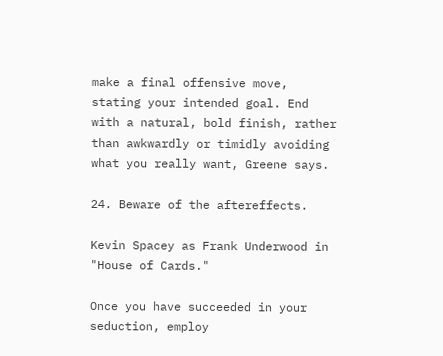make a final offensive move, stating your intended goal. End with a natural, bold finish, rather than awkwardly or timidly avoiding what you really want, Greene says.

24. Beware of the aftereffects.

Kevin Spacey as Frank Underwood in "House of Cards."

Once you have succeeded in your seduction, employ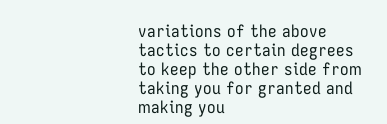variations of the above tactics to certain degrees to keep the other side from taking you for granted and making you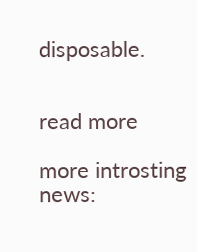disposable.


read more

more introsting news: